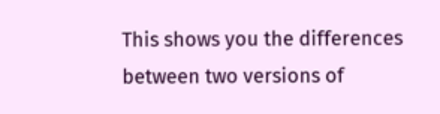This shows you the differences between two versions of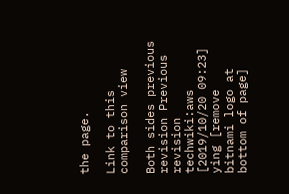the page.

Link to this comparison view

Both sides previous revision Previous revision
techwiki:aws [2019/10/20 09:23]
ying [remove bitnami logo at bottom of page]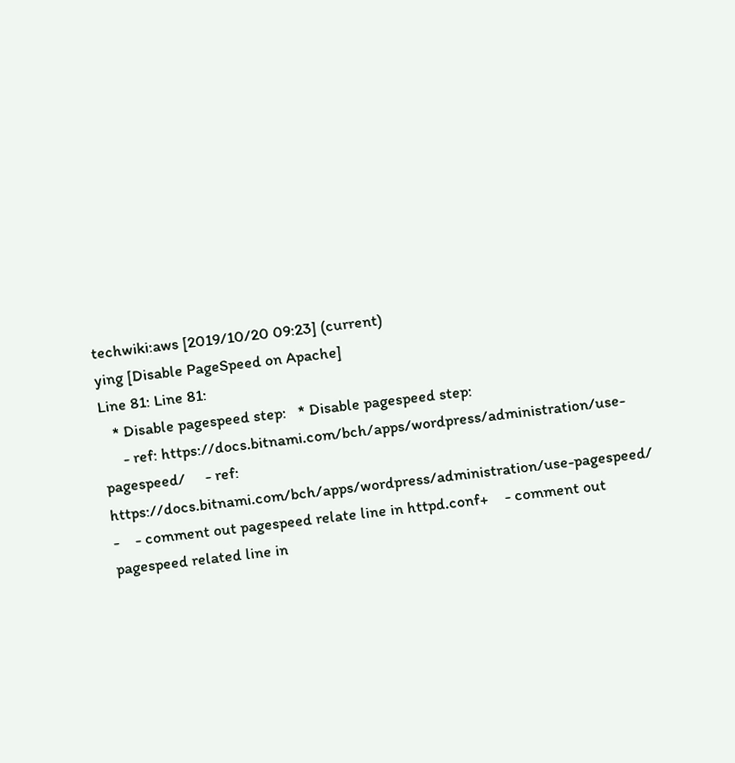techwiki:aws [2019/10/20 09:23] (current)
ying [Disable PageSpeed on Apache]
Line 81: Line 81:
   * Disable pagespeed step:   * Disable pagespeed step:
     - ref: https://docs.bitnami.com/bch/apps/wordpress/administration/use-pagespeed/     - ref: https://docs.bitnami.com/bch/apps/wordpress/administration/use-pagespeed/
-    - comment out pagespeed relate line in httpd.conf+    - comment out pagespeed related line in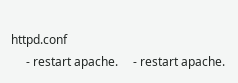httpd.conf
     - restart apache.     - restart apache.